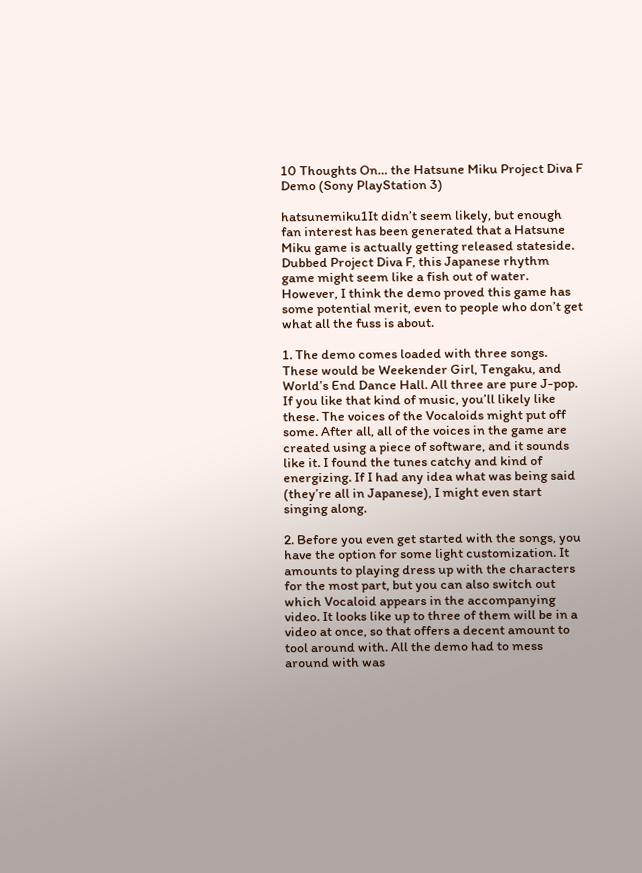10 Thoughts On… the Hatsune Miku Project Diva F Demo (Sony PlayStation 3)

hatsunemiku1It didn’t seem likely, but enough fan interest has been generated that a Hatsune Miku game is actually getting released stateside. Dubbed Project Diva F, this Japanese rhythm game might seem like a fish out of water. However, I think the demo proved this game has some potential merit, even to people who don’t get what all the fuss is about.

1. The demo comes loaded with three songs. These would be Weekender Girl, Tengaku, and World’s End Dance Hall. All three are pure J-pop. If you like that kind of music, you’ll likely like these. The voices of the Vocaloids might put off some. After all, all of the voices in the game are created using a piece of software, and it sounds like it. I found the tunes catchy and kind of energizing. If I had any idea what was being said (they’re all in Japanese), I might even start singing along.

2. Before you even get started with the songs, you have the option for some light customization. It amounts to playing dress up with the characters for the most part, but you can also switch out which Vocaloid appears in the accompanying video. It looks like up to three of them will be in a video at once, so that offers a decent amount to tool around with. All the demo had to mess around with was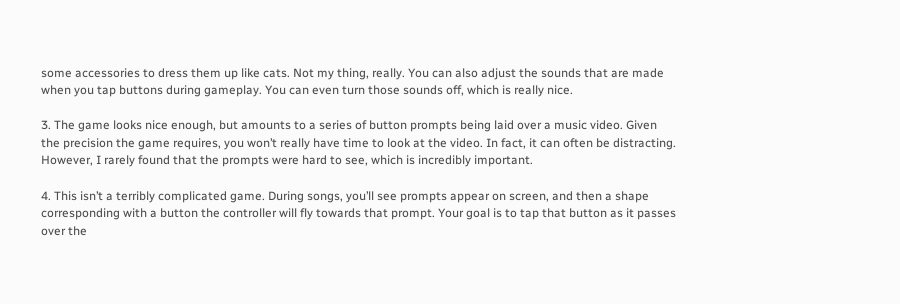some accessories to dress them up like cats. Not my thing, really. You can also adjust the sounds that are made when you tap buttons during gameplay. You can even turn those sounds off, which is really nice.

3. The game looks nice enough, but amounts to a series of button prompts being laid over a music video. Given the precision the game requires, you won’t really have time to look at the video. In fact, it can often be distracting. However, I rarely found that the prompts were hard to see, which is incredibly important.

4. This isn’t a terribly complicated game. During songs, you’ll see prompts appear on screen, and then a shape corresponding with a button the controller will fly towards that prompt. Your goal is to tap that button as it passes over the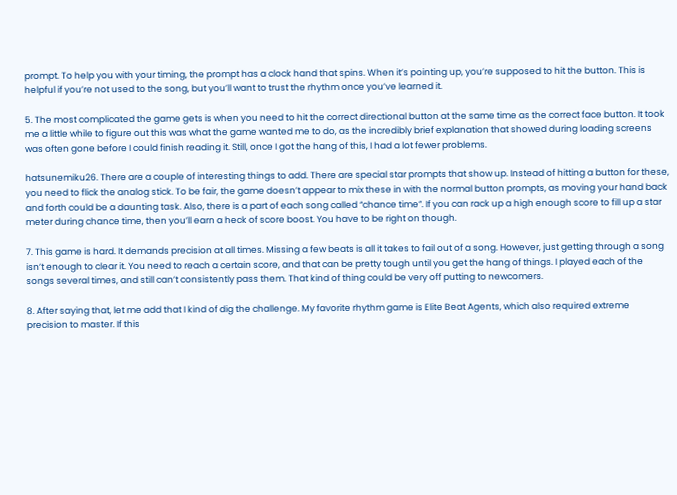prompt. To help you with your timing, the prompt has a clock hand that spins. When it’s pointing up, you’re supposed to hit the button. This is helpful if you’re not used to the song, but you’ll want to trust the rhythm once you’ve learned it.

5. The most complicated the game gets is when you need to hit the correct directional button at the same time as the correct face button. It took me a little while to figure out this was what the game wanted me to do, as the incredibly brief explanation that showed during loading screens was often gone before I could finish reading it. Still, once I got the hang of this, I had a lot fewer problems.

hatsunemiku26. There are a couple of interesting things to add. There are special star prompts that show up. Instead of hitting a button for these, you need to flick the analog stick. To be fair, the game doesn’t appear to mix these in with the normal button prompts, as moving your hand back and forth could be a daunting task. Also, there is a part of each song called “chance time”. If you can rack up a high enough score to fill up a star meter during chance time, then you’ll earn a heck of score boost. You have to be right on though.

7. This game is hard. It demands precision at all times. Missing a few beats is all it takes to fail out of a song. However, just getting through a song isn’t enough to clear it. You need to reach a certain score, and that can be pretty tough until you get the hang of things. I played each of the songs several times, and still can’t consistently pass them. That kind of thing could be very off putting to newcomers.

8. After saying that, let me add that I kind of dig the challenge. My favorite rhythm game is Elite Beat Agents, which also required extreme precision to master. If this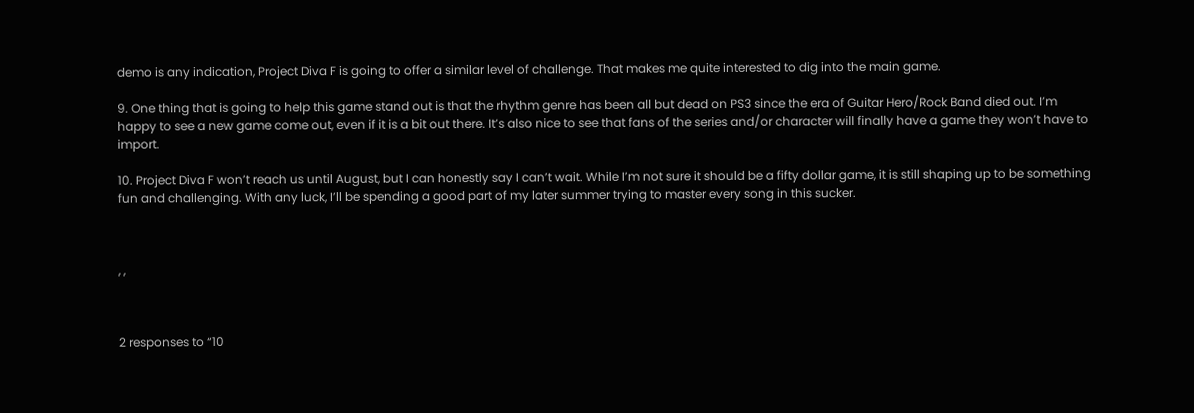demo is any indication, Project Diva F is going to offer a similar level of challenge. That makes me quite interested to dig into the main game.

9. One thing that is going to help this game stand out is that the rhythm genre has been all but dead on PS3 since the era of Guitar Hero/Rock Band died out. I’m happy to see a new game come out, even if it is a bit out there. It’s also nice to see that fans of the series and/or character will finally have a game they won’t have to import.

10. Project Diva F won’t reach us until August, but I can honestly say I can’t wait. While I’m not sure it should be a fifty dollar game, it is still shaping up to be something fun and challenging. With any luck, I’ll be spending a good part of my later summer trying to master every song in this sucker.



, ,



2 responses to “10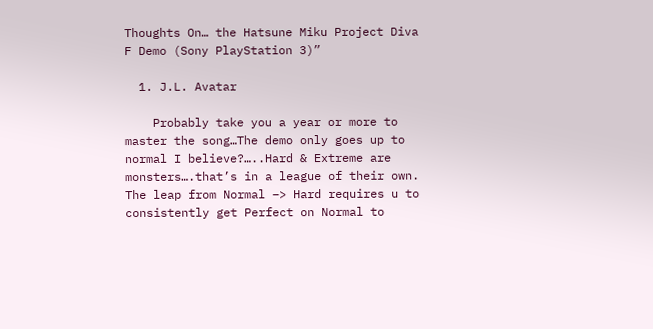Thoughts On… the Hatsune Miku Project Diva F Demo (Sony PlayStation 3)”

  1. J.L. Avatar

    Probably take you a year or more to master the song…The demo only goes up to normal I believe?…..Hard & Extreme are monsters….that’s in a league of their own. The leap from Normal –> Hard requires u to consistently get Perfect on Normal to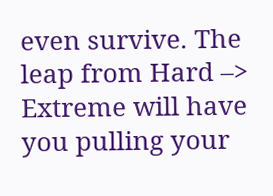even survive. The leap from Hard –> Extreme will have you pulling your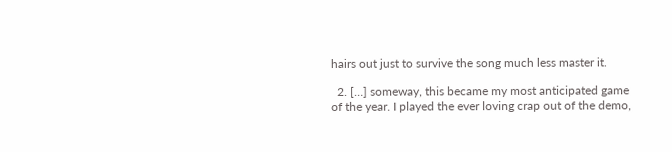hairs out just to survive the song much less master it.

  2. […] someway, this became my most anticipated game of the year. I played the ever loving crap out of the demo,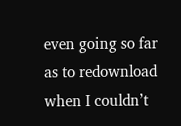even going so far as to redownload when I couldn’t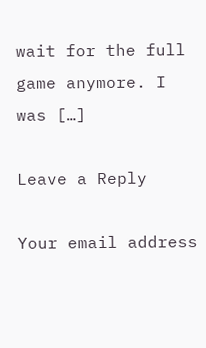wait for the full game anymore. I was […]

Leave a Reply

Your email address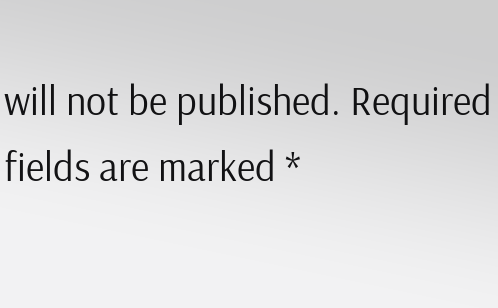will not be published. Required fields are marked *